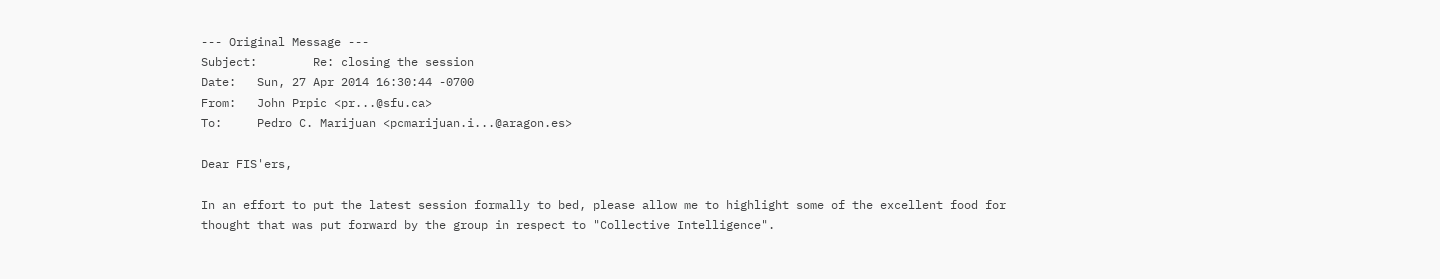--- Original Message ---
Subject:        Re: closing the session
Date:   Sun, 27 Apr 2014 16:30:44 -0700
From:   John Prpic <pr...@sfu.ca>
To:     Pedro C. Marijuan <pcmarijuan.i...@aragon.es>

Dear FIS'ers,

In an effort to put the latest session formally to bed, please allow me to highlight some of the excellent food for thought that was put forward by the group in respect to "Collective Intelligence".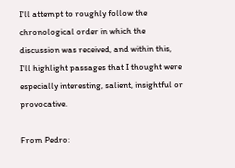I'll attempt to roughly follow the chronological order in which the discussion was received, and within this, I'll highlight passages that I thought were especially interesting, salient, insightful or provocative.

From Pedro: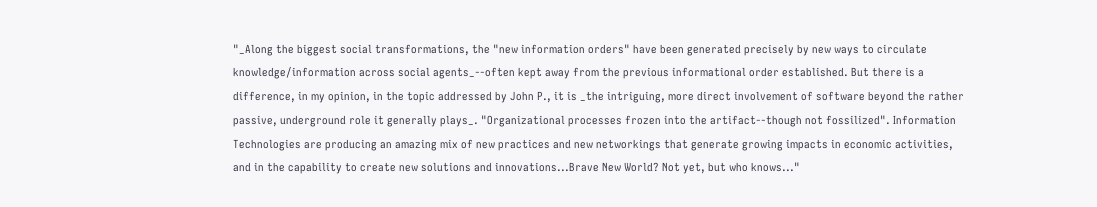"_Along the biggest social transformations, the "new information orders" have been generated precisely by new ways to circulate knowledge/information across social agents_--often kept away from the previous informational order established. But there is a difference, in my opinion, in the topic addressed by John P., it is _the intriguing, more direct involvement of software beyond the rather passive, underground role it generally plays_. "Organizational processes frozen into the artifact--though not fossilized". Information Technologies are producing an amazing mix of new practices and new networkings that generate growing impacts in economic activities, and in the capability to create new solutions and innovations...Brave New World? Not yet, but who knows..."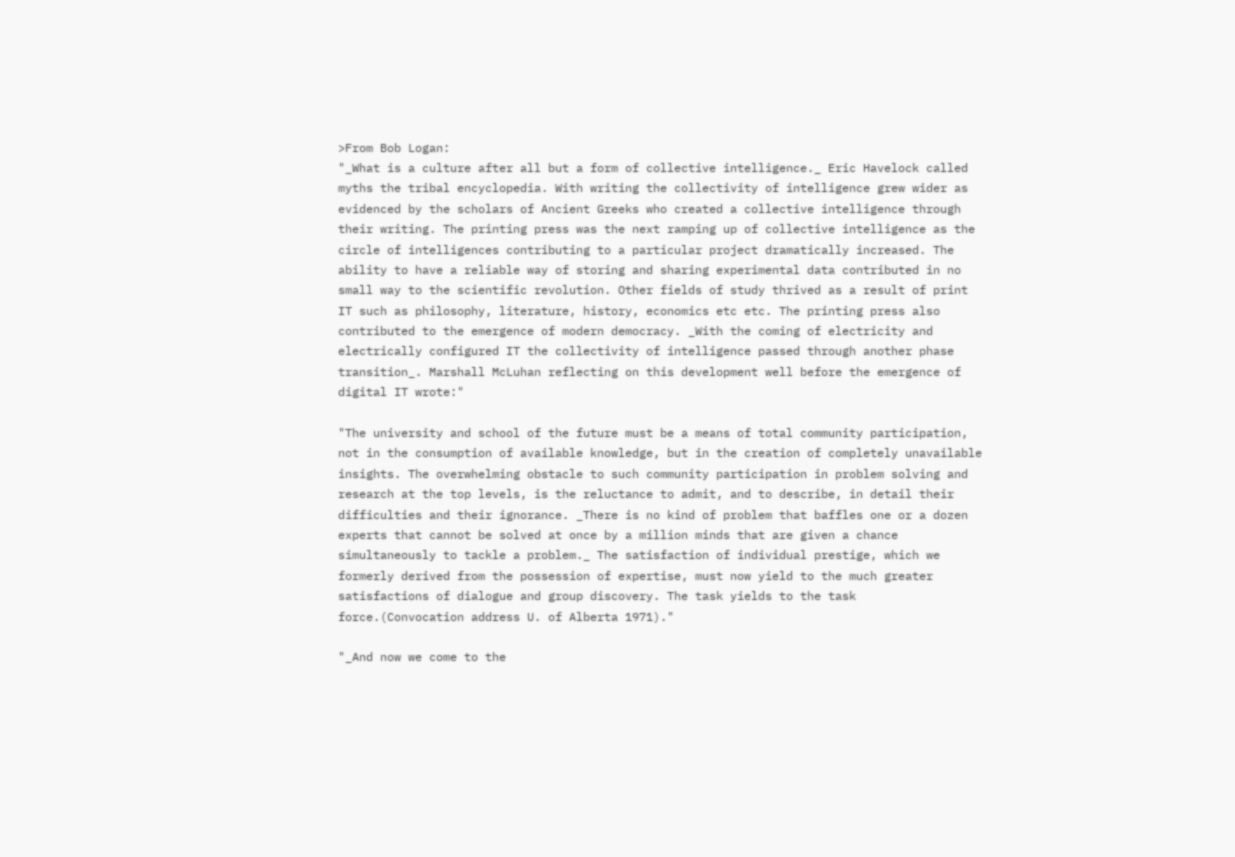>From Bob Logan:
"_What is a culture after all but a form of collective intelligence._ Eric Havelock called myths the tribal encyclopedia. With writing the collectivity of intelligence grew wider as evidenced by the scholars of Ancient Greeks who created a collective intelligence through their writing. The printing press was the next ramping up of collective intelligence as the circle of intelligences contributing to a particular project dramatically increased. The ability to have a reliable way of storing and sharing experimental data contributed in no small way to the scientific revolution. Other fields of study thrived as a result of print IT such as philosophy, literature, history, economics etc etc. The printing press also contributed to the emergence of modern democracy. _With the coming of electricity and electrically configured IT the collectivity of intelligence passed through another phase transition_. Marshall McLuhan reflecting on this development well before the emergence of digital IT wrote:"

"The university and school of the future must be a means of total community participation, not in the consumption of available knowledge, but in the creation of completely unavailable insights. The overwhelming obstacle to such community participation in problem solving and research at the top levels, is the reluctance to admit, and to describe, in detail their difficulties and their ignorance. _There is no kind of problem that baffles one or a dozen experts that cannot be solved at once by a million minds that are given a chance simultaneously to tackle a problem._ The satisfaction of individual prestige, which we formerly derived from the possession of expertise, must now yield to the much greater satisfactions of dialogue and group discovery. The task yields to the task force.(Convocation address U. of Alberta 1971)."

"_And now we come to the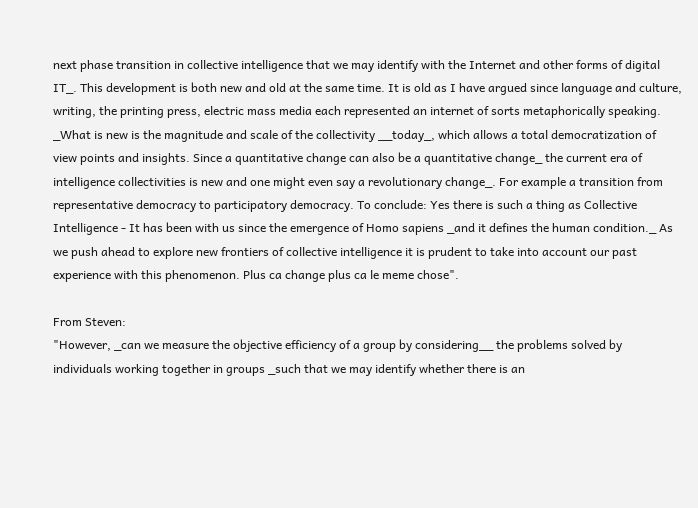next phase transition in collective intelligence that we may identify with the Internet and other forms of digital IT_. This development is both new and old at the same time. It is old as I have argued since language and culture, writing, the printing press, electric mass media each represented an internet of sorts metaphorically speaking. _What is new is the magnitude and scale of the collectivity __today_, which allows a total democratization of view points and insights. Since a quantitative change can also be a quantitative change_ the current era of intelligence collectivities is new and one might even say a revolutionary change_. For example a transition from representative democracy to participatory democracy. To conclude: Yes there is such a thing as Collective Intelligence - It has been with us since the emergence of Homo sapiens _and it defines the human condition._ As we push ahead to explore new frontiers of collective intelligence it is prudent to take into account our past experience with this phenomenon. Plus ca change plus ca le meme chose".

From Steven:
"However, _can we measure the objective efficiency of a group by considering__ the problems solved by individuals working together in groups _such that we may identify whether there is an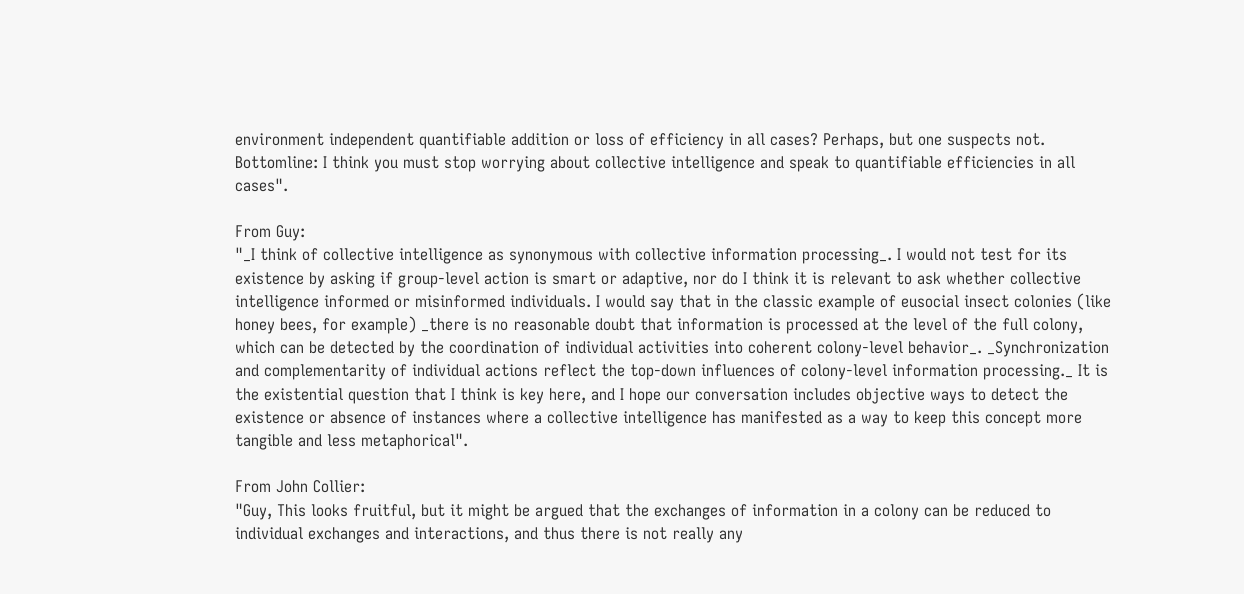environment independent quantifiable addition or loss of efficiency in all cases? Perhaps, but one suspects not. Bottomline: I think you must stop worrying about collective intelligence and speak to quantifiable efficiencies in all cases".

From Guy:
"_I think of collective intelligence as synonymous with collective information processing_. I would not test for its existence by asking if group-level action is smart or adaptive, nor do I think it is relevant to ask whether collective intelligence informed or misinformed individuals. I would say that in the classic example of eusocial insect colonies (like honey bees, for example) _there is no reasonable doubt that information is processed at the level of the full colony, which can be detected by the coordination of individual activities into coherent colony-level behavior_. _Synchronization and complementarity of individual actions reflect the top-down influences of colony-level information processing._ It is the existential question that I think is key here, and I hope our conversation includes objective ways to detect the existence or absence of instances where a collective intelligence has manifested as a way to keep this concept more tangible and less metaphorical".

From John Collier:
"Guy, This looks fruitful, but it might be argued that the exchanges of information in a colony can be reduced to individual exchanges and interactions, and thus there is not really any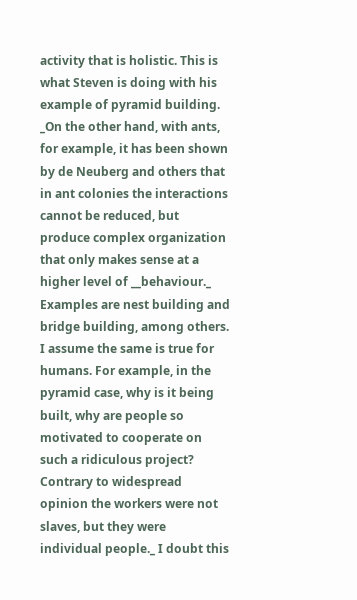activity that is holistic. This is what Steven is doing with his example of pyramid building. _On the other hand, with ants, for example, it has been shown by de Neuberg and others that in ant colonies the interactions cannot be reduced, but produce complex organization that only makes sense at a higher level of __behaviour._ Examples are nest building and bridge building, among others. I assume the same is true for humans. For example, in the pyramid case, why is it being built, why are people so motivated to cooperate on such a ridiculous project? Contrary to widespread opinion the workers were not slaves, but they were individual people._ I doubt this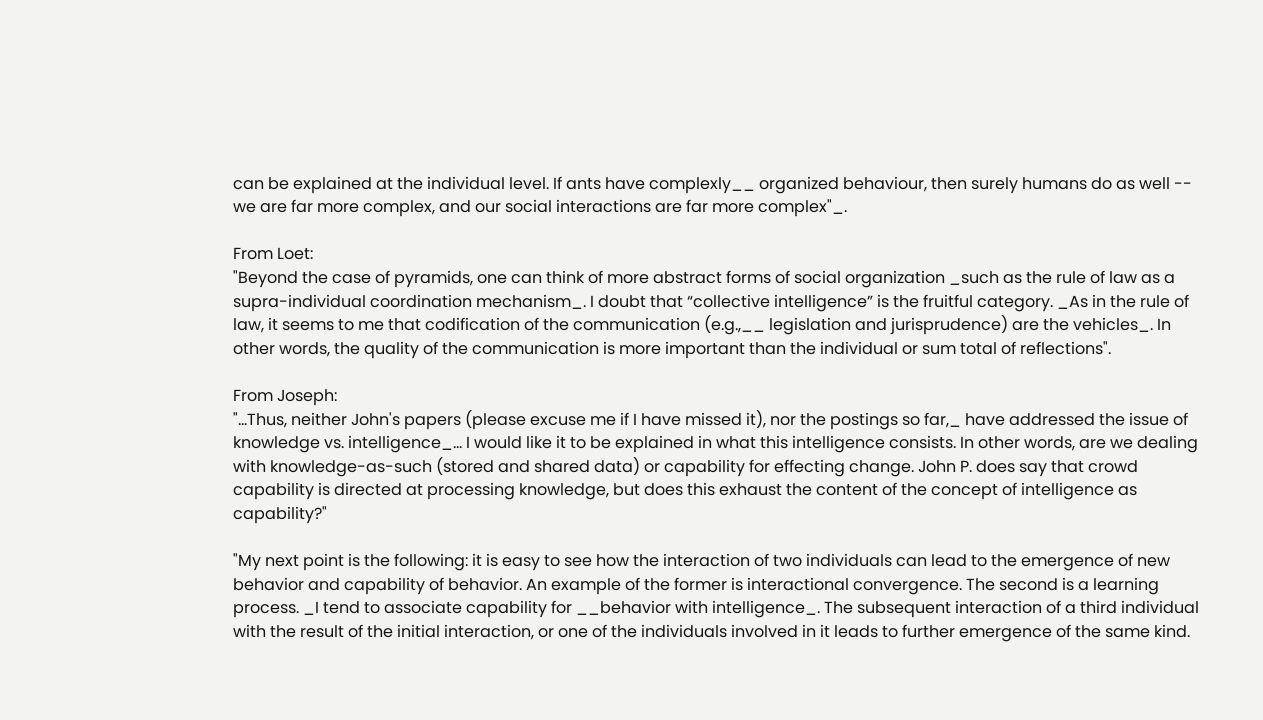can be explained at the individual level. If ants have complexly__ organized behaviour, then surely humans do as well -- we are far more complex, and our social interactions are far more complex"_.

From Loet:
"Beyond the case of pyramids, one can think of more abstract forms of social organization _such as the rule of law as a supra-individual coordination mechanism_. I doubt that “collective intelligence” is the fruitful category. _As in the rule of law, it seems to me that codification of the communication (e.g.,__ legislation and jurisprudence) are the vehicles_. In other words, the quality of the communication is more important than the individual or sum total of reflections".

From Joseph:
"...Thus, neither John's papers (please excuse me if I have missed it), nor the postings so far,_ have addressed the issue of knowledge vs. intelligence_... I would like it to be explained in what this intelligence consists. In other words, are we dealing with knowledge-as-such (stored and shared data) or capability for effecting change. John P. does say that crowd capability is directed at processing knowledge, but does this exhaust the content of the concept of intelligence as capability?"

"My next point is the following: it is easy to see how the interaction of two individuals can lead to the emergence of new behavior and capability of behavior. An example of the former is interactional convergence. The second is a learning process. _I tend to associate capability for __behavior with intelligence_. The subsequent interaction of a third individual with the result of the initial interaction, or one of the individuals involved in it leads to further emergence of the same kind.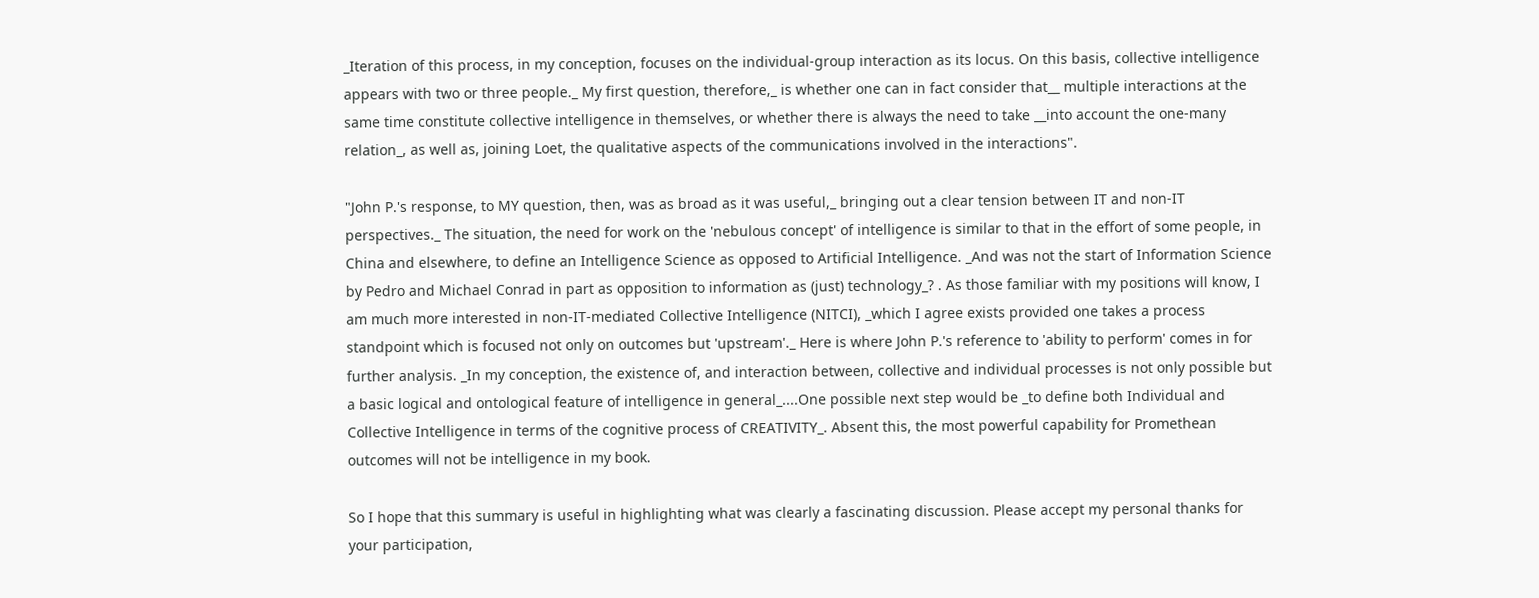_Iteration of this process, in my conception, focuses on the individual-group interaction as its locus. On this basis, collective intelligence appears with two or three people._ My first question, therefore,_ is whether one can in fact consider that__ multiple interactions at the same time constitute collective intelligence in themselves, or whether there is always the need to take __into account the one-many relation_, as well as, joining Loet, the qualitative aspects of the communications involved in the interactions".

"John P.'s response, to MY question, then, was as broad as it was useful,_ bringing out a clear tension between IT and non-IT perspectives._ The situation, the need for work on the 'nebulous concept' of intelligence is similar to that in the effort of some people, in China and elsewhere, to define an Intelligence Science as opposed to Artificial Intelligence. _And was not the start of Information Science by Pedro and Michael Conrad in part as opposition to information as (just) technology_? . As those familiar with my positions will know, I am much more interested in non-IT-mediated Collective Intelligence (NITCI), _which I agree exists provided one takes a process standpoint which is focused not only on outcomes but 'upstream'._ Here is where John P.'s reference to 'ability to perform' comes in for further analysis. _In my conception, the existence of, and interaction between, collective and individual processes is not only possible but a basic logical and ontological feature of intelligence in general_....One possible next step would be _to define both Individual and Collective Intelligence in terms of the cognitive process of CREATIVITY_. Absent this, the most powerful capability for Promethean outcomes will not be intelligence in my book.

So I hope that this summary is useful in highlighting what was clearly a fascinating discussion. Please accept my personal thanks for your participation,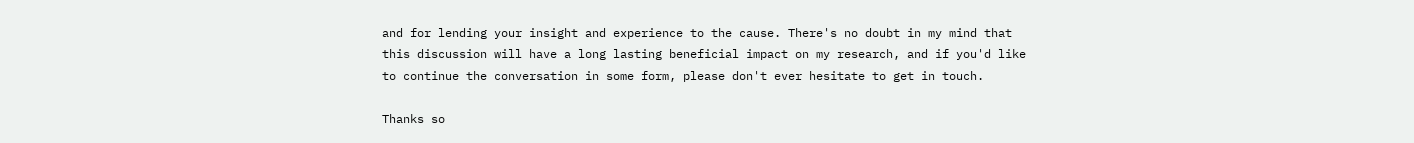and for lending your insight and experience to the cause. There's no doubt in my mind that this discussion will have a long lasting beneficial impact on my research, and if you'd like to continue the conversation in some form, please don't ever hesitate to get in touch.

Thanks so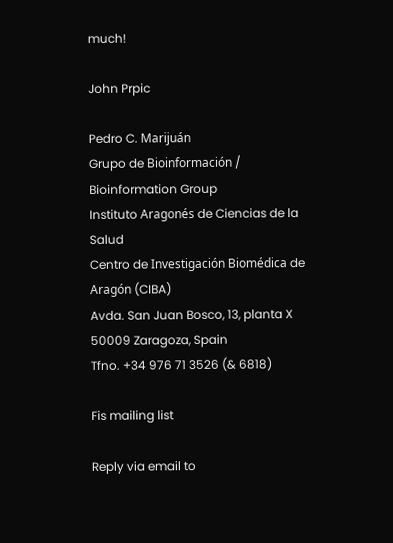much!

John Prpic

Pedro C. Marijuán
Grupo de Bioinformación / Bioinformation Group
Instituto Aragonés de Ciencias de la Salud
Centro de Investigación Biomédica de Aragón (CIBA)
Avda. San Juan Bosco, 13, planta X
50009 Zaragoza, Spain
Tfno. +34 976 71 3526 (& 6818)

Fis mailing list

Reply via email to